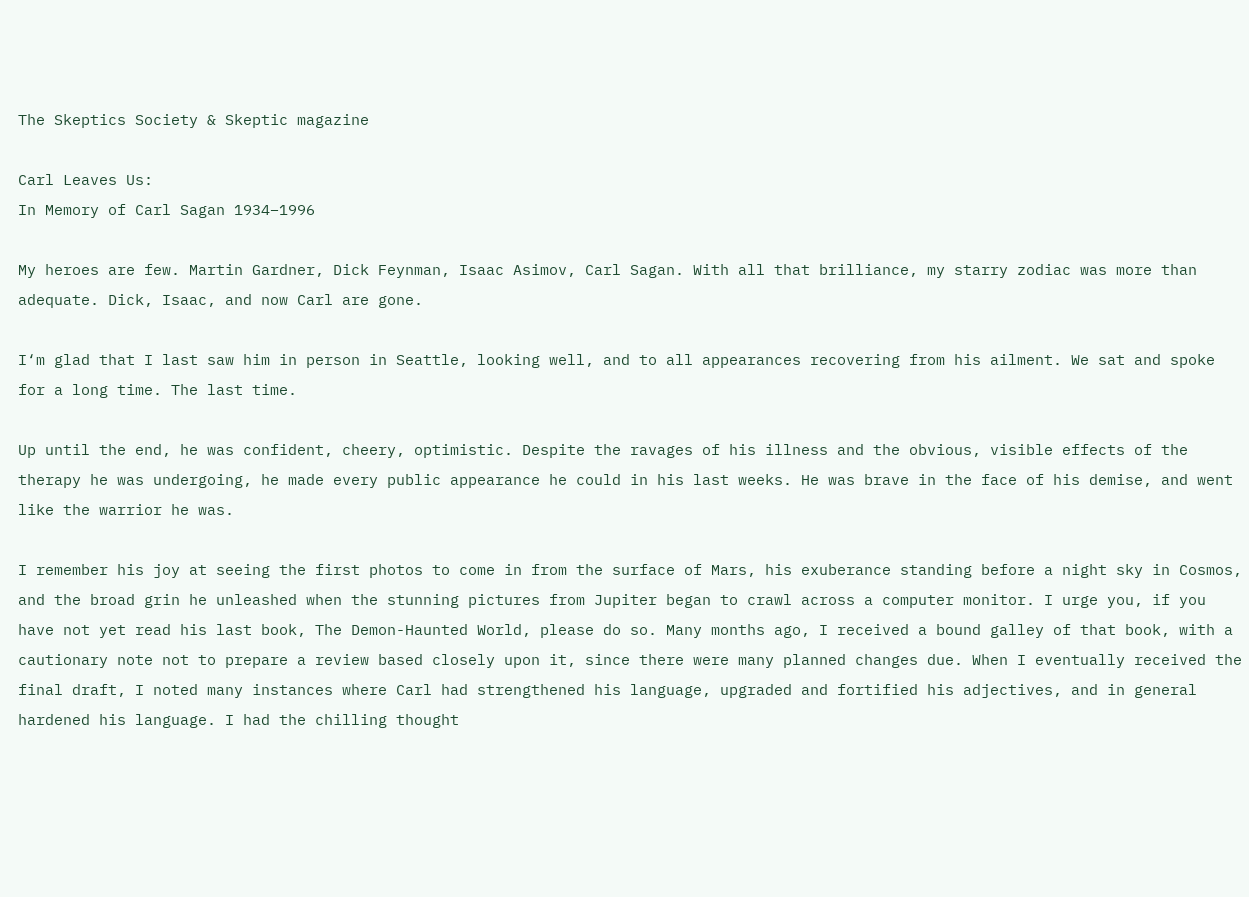The Skeptics Society & Skeptic magazine

Carl Leaves Us:
In Memory of Carl Sagan 1934–1996

My heroes are few. Martin Gardner, Dick Feynman, Isaac Asimov, Carl Sagan. With all that brilliance, my starry zodiac was more than adequate. Dick, Isaac, and now Carl are gone.

I‘m glad that I last saw him in person in Seattle, looking well, and to all appearances recovering from his ailment. We sat and spoke for a long time. The last time.

Up until the end, he was confident, cheery, optimistic. Despite the ravages of his illness and the obvious, visible effects of the therapy he was undergoing, he made every public appearance he could in his last weeks. He was brave in the face of his demise, and went like the warrior he was.

I remember his joy at seeing the first photos to come in from the surface of Mars, his exuberance standing before a night sky in Cosmos, and the broad grin he unleashed when the stunning pictures from Jupiter began to crawl across a computer monitor. I urge you, if you have not yet read his last book, The Demon-Haunted World, please do so. Many months ago, I received a bound galley of that book, with a cautionary note not to prepare a review based closely upon it, since there were many planned changes due. When I eventually received the final draft, I noted many instances where Carl had strengthened his language, upgraded and fortified his adjectives, and in general hardened his language. I had the chilling thought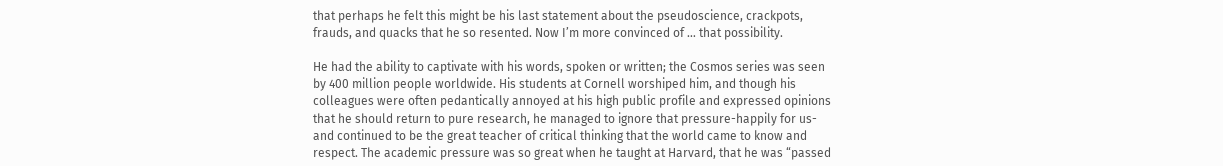that perhaps he felt this might be his last statement about the pseudoscience, crackpots, frauds, and quacks that he so resented. Now I’m more convinced of … that possibility.

He had the ability to captivate with his words, spoken or written; the Cosmos series was seen by 400 million people worldwide. His students at Cornell worshiped him, and though his colleagues were often pedantically annoyed at his high public profile and expressed opinions that he should return to pure research, he managed to ignore that pressure-happily for us-and continued to be the great teacher of critical thinking that the world came to know and respect. The academic pressure was so great when he taught at Harvard, that he was “passed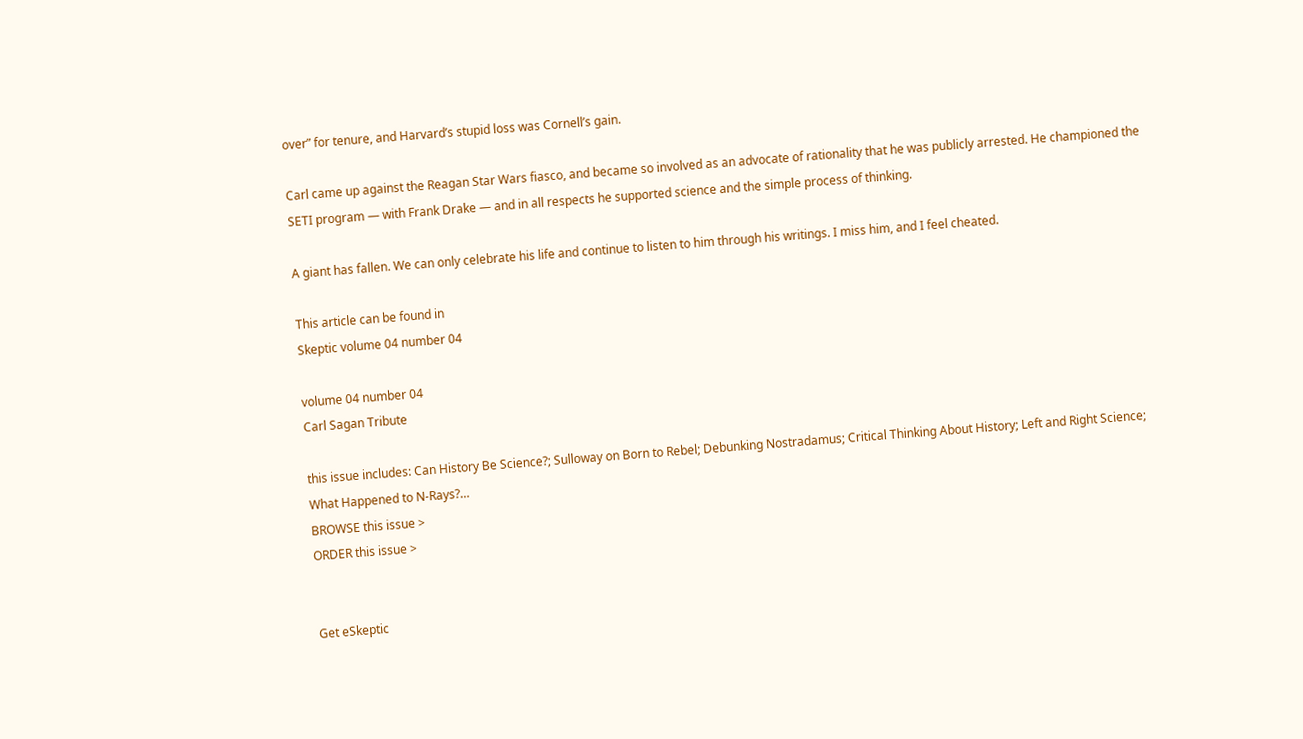over” for tenure, and Harvard’s stupid loss was Cornell’s gain.

Carl came up against the Reagan Star Wars fiasco, and became so involved as an advocate of rationality that he was publicly arrested. He championed the SETI program — with Frank Drake — and in all respects he supported science and the simple process of thinking.

A giant has fallen. We can only celebrate his life and continue to listen to him through his writings. I miss him, and I feel cheated.

This article can be found in
Skeptic volume 04 number 04

volume 04 number 04
Carl Sagan Tribute

this issue includes: Can History Be Science?; Sulloway on Born to Rebel; Debunking Nostradamus; Critical Thinking About History; Left and Right Science; What Happened to N-Rays?…
BROWSE this issue >
ORDER this issue >


Get eSkeptic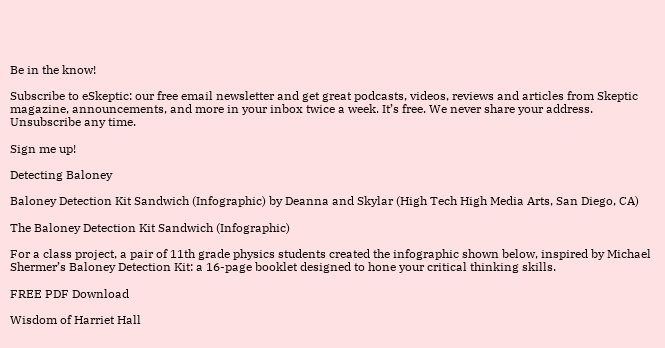Be in the know!

Subscribe to eSkeptic: our free email newsletter and get great podcasts, videos, reviews and articles from Skeptic magazine, announcements, and more in your inbox twice a week. It’s free. We never share your address. Unsubscribe any time.

Sign me up!

Detecting Baloney

Baloney Detection Kit Sandwich (Infographic) by Deanna and Skylar (High Tech High Media Arts, San Diego, CA)

The Baloney Detection Kit Sandwich (Infographic)

For a class project, a pair of 11th grade physics students created the infographic shown below, inspired by Michael Shermer’s Baloney Detection Kit: a 16-page booklet designed to hone your critical thinking skills.

FREE PDF Download

Wisdom of Harriet Hall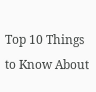Top 10 Things to Know About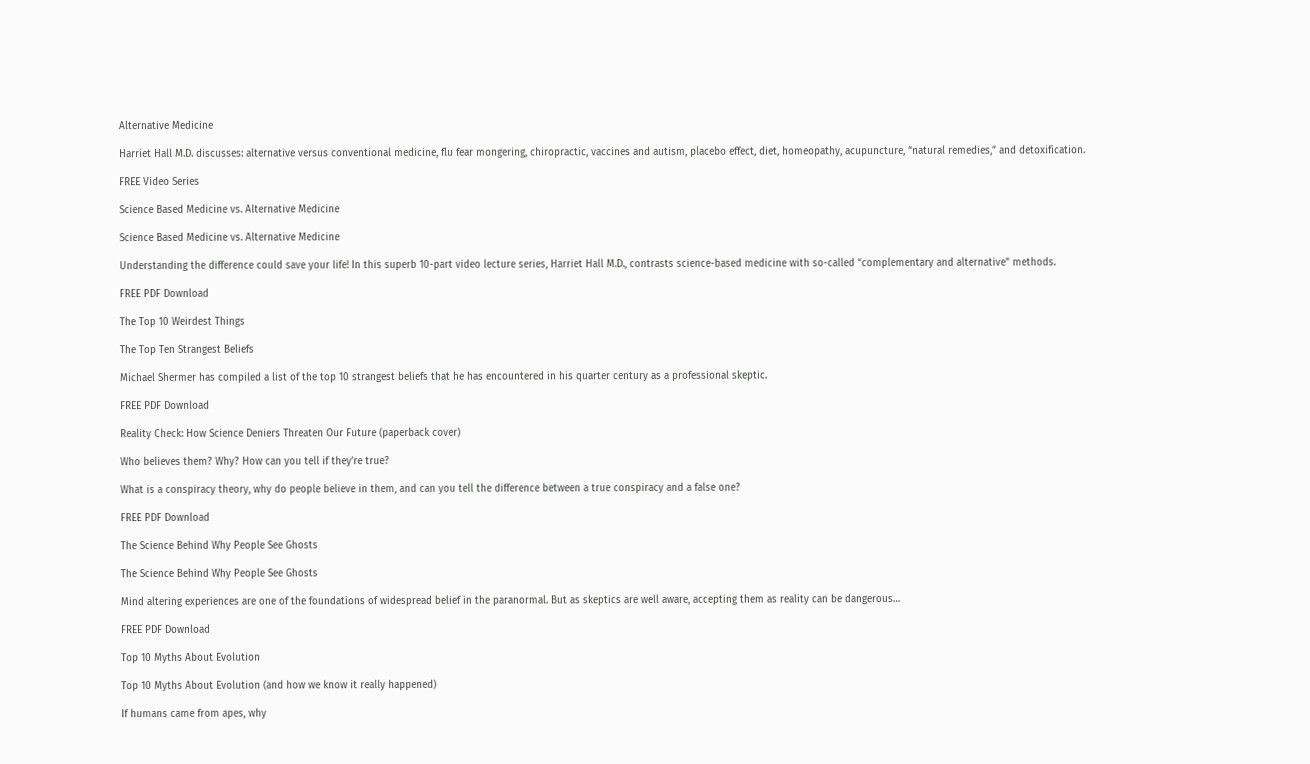Alternative Medicine

Harriet Hall M.D. discusses: alternative versus conventional medicine, flu fear mongering, chiropractic, vaccines and autism, placebo effect, diet, homeopathy, acupuncture, “natural remedies,” and detoxification.

FREE Video Series

Science Based Medicine vs. Alternative Medicine

Science Based Medicine vs. Alternative Medicine

Understanding the difference could save your life! In this superb 10-part video lecture series, Harriet Hall M.D., contrasts science-based medicine with so-called “complementary and alternative” methods.

FREE PDF Download

The Top 10 Weirdest Things

The Top Ten Strangest Beliefs

Michael Shermer has compiled a list of the top 10 strangest beliefs that he has encountered in his quarter century as a professional skeptic.

FREE PDF Download

Reality Check: How Science Deniers Threaten Our Future (paperback cover)

Who believes them? Why? How can you tell if they’re true?

What is a conspiracy theory, why do people believe in them, and can you tell the difference between a true conspiracy and a false one?

FREE PDF Download

The Science Behind Why People See Ghosts

The Science Behind Why People See Ghosts

Mind altering experiences are one of the foundations of widespread belief in the paranormal. But as skeptics are well aware, accepting them as reality can be dangerous…

FREE PDF Download

Top 10 Myths About Evolution

Top 10 Myths About Evolution (and how we know it really happened)

If humans came from apes, why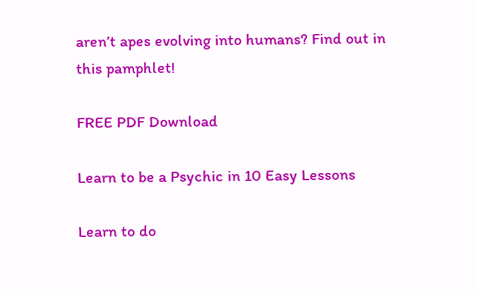aren’t apes evolving into humans? Find out in this pamphlet!

FREE PDF Download

Learn to be a Psychic in 10 Easy Lessons

Learn to do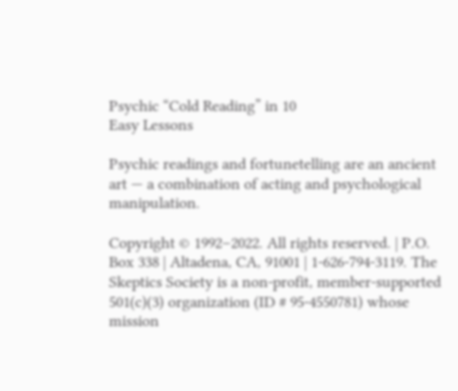Psychic “Cold Reading” in 10
Easy Lessons

Psychic readings and fortunetelling are an ancient art — a combination of acting and psychological manipulation.

Copyright © 1992–2022. All rights reserved. | P.O. Box 338 | Altadena, CA, 91001 | 1-626-794-3119. The Skeptics Society is a non-profit, member-supported 501(c)(3) organization (ID # 95-4550781) whose mission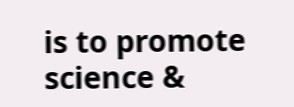is to promote science &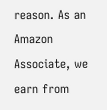reason. As an Amazon Associate, we earn from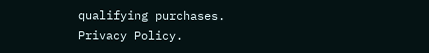qualifying purchases. Privacy Policy.